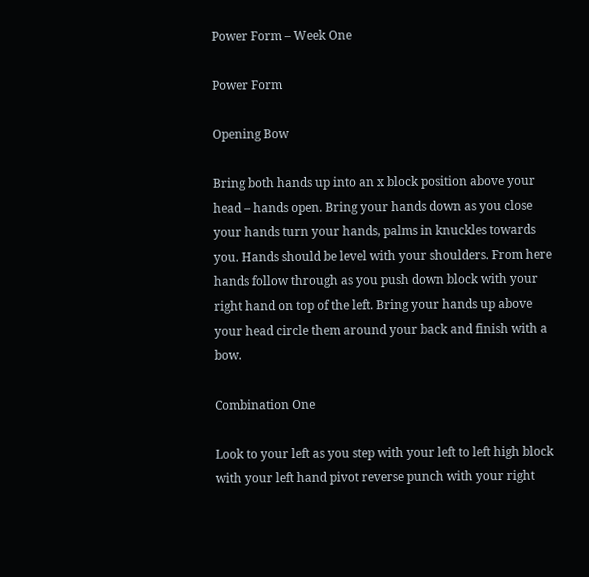Power Form – Week One

Power Form

Opening Bow

Bring both hands up into an x block position above your head – hands open. Bring your hands down as you close your hands turn your hands, palms in knuckles towards you. Hands should be level with your shoulders. From here hands follow through as you push down block with your right hand on top of the left. Bring your hands up above your head circle them around your back and finish with a bow.

Combination One

Look to your left as you step with your left to left high block with your left hand pivot reverse punch with your right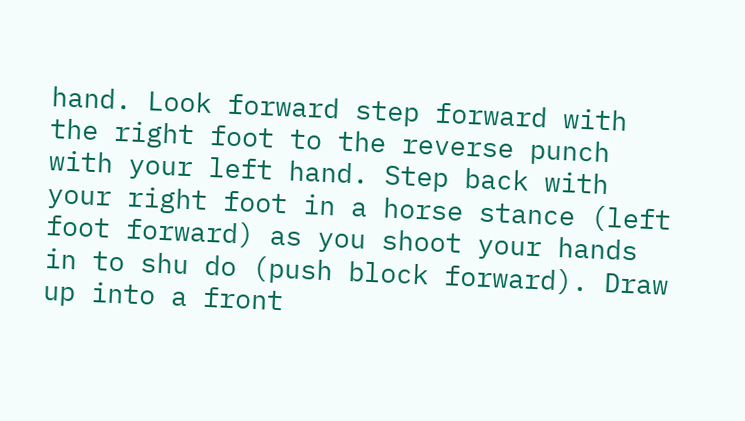hand. Look forward step forward with the right foot to the reverse punch with your left hand. Step back with your right foot in a horse stance (left foot forward) as you shoot your hands in to shu do (push block forward). Draw up into a front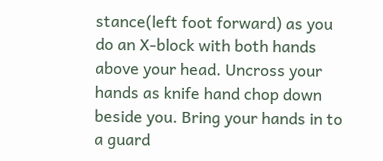stance(left foot forward) as you do an X-block with both hands above your head. Uncross your hands as knife hand chop down beside you. Bring your hands in to a guard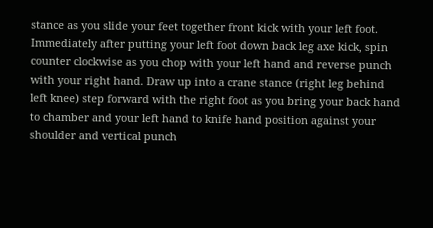stance as you slide your feet together front kick with your left foot. Immediately after putting your left foot down back leg axe kick, spin counter clockwise as you chop with your left hand and reverse punch with your right hand. Draw up into a crane stance (right leg behind left knee) step forward with the right foot as you bring your back hand to chamber and your left hand to knife hand position against your shoulder and vertical punch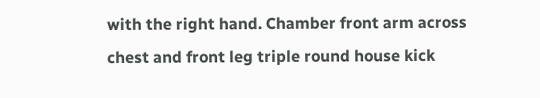with the right hand. Chamber front arm across chest and front leg triple round house kick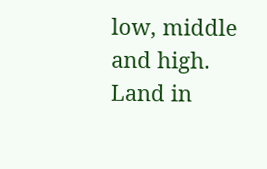low, middle and high. Land in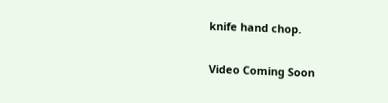knife hand chop.

Video Coming Soon